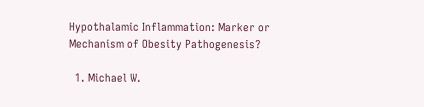Hypothalamic Inflammation: Marker or Mechanism of Obesity Pathogenesis?

  1. Michael W.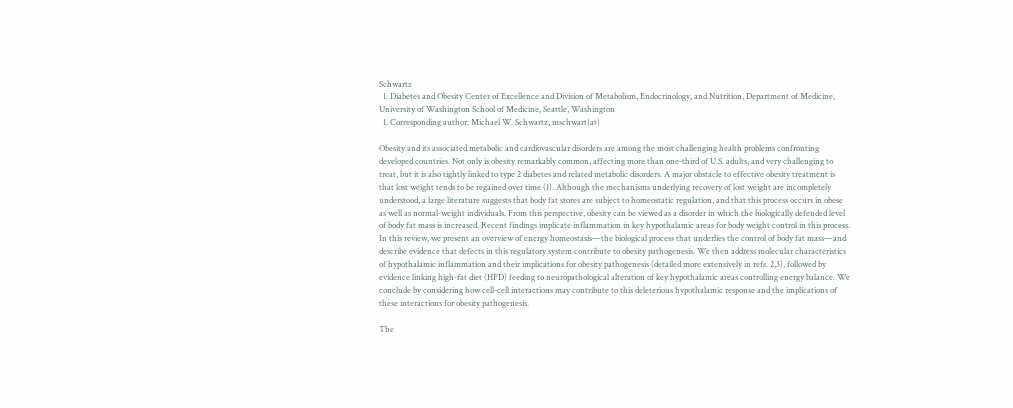Schwartz
  1. Diabetes and Obesity Center of Excellence and Division of Metabolism, Endocrinology, and Nutrition, Department of Medicine, University of Washington School of Medicine, Seattle, Washington
  1. Corresponding author: Michael W. Schwartz, mschwart{at}

Obesity and its associated metabolic and cardiovascular disorders are among the most challenging health problems confronting developed countries. Not only is obesity remarkably common, affecting more than one-third of U.S. adults, and very challenging to treat, but it is also tightly linked to type 2 diabetes and related metabolic disorders. A major obstacle to effective obesity treatment is that lost weight tends to be regained over time (1). Although the mechanisms underlying recovery of lost weight are incompletely understood, a large literature suggests that body fat stores are subject to homeostatic regulation, and that this process occurs in obese as well as normal-weight individuals. From this perspective, obesity can be viewed as a disorder in which the biologically defended level of body fat mass is increased. Recent findings implicate inflammation in key hypothalamic areas for body weight control in this process. In this review, we present an overview of energy homeostasis—the biological process that underlies the control of body fat mass—and describe evidence that defects in this regulatory system contribute to obesity pathogenesis. We then address molecular characteristics of hypothalamic inflammation and their implications for obesity pathogenesis (detailed more extensively in refs. 2,3), followed by evidence linking high-fat diet (HFD) feeding to neuropathological alteration of key hypothalamic areas controlling energy balance. We conclude by considering how cell-cell interactions may contribute to this deleterious hypothalamic response and the implications of these interactions for obesity pathogenesis.

The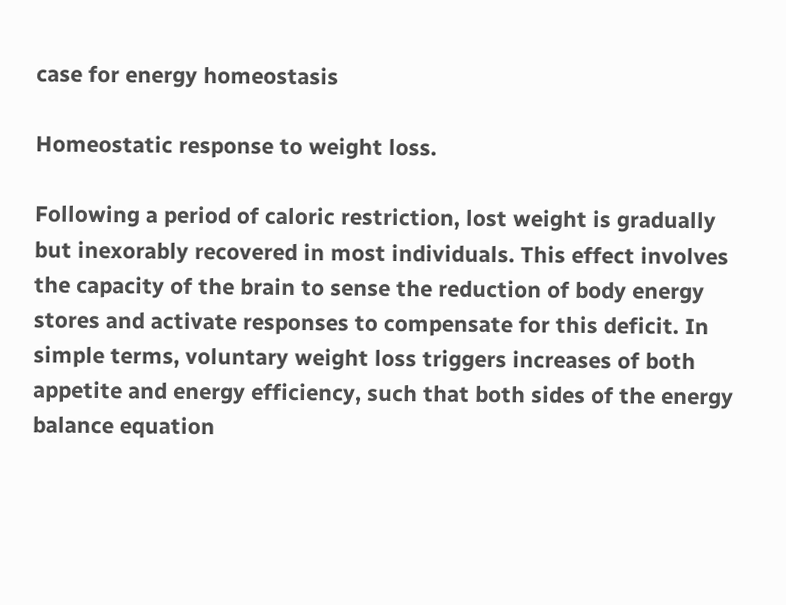case for energy homeostasis

Homeostatic response to weight loss.

Following a period of caloric restriction, lost weight is gradually but inexorably recovered in most individuals. This effect involves the capacity of the brain to sense the reduction of body energy stores and activate responses to compensate for this deficit. In simple terms, voluntary weight loss triggers increases of both appetite and energy efficiency, such that both sides of the energy balance equation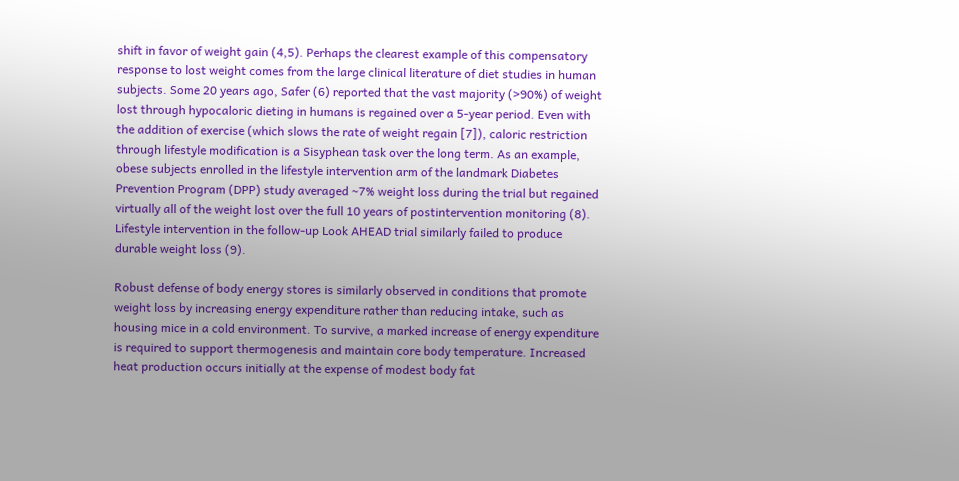shift in favor of weight gain (4,5). Perhaps the clearest example of this compensatory response to lost weight comes from the large clinical literature of diet studies in human subjects. Some 20 years ago, Safer (6) reported that the vast majority (>90%) of weight lost through hypocaloric dieting in humans is regained over a 5-year period. Even with the addition of exercise (which slows the rate of weight regain [7]), caloric restriction through lifestyle modification is a Sisyphean task over the long term. As an example, obese subjects enrolled in the lifestyle intervention arm of the landmark Diabetes Prevention Program (DPP) study averaged ∼7% weight loss during the trial but regained virtually all of the weight lost over the full 10 years of postintervention monitoring (8). Lifestyle intervention in the follow-up Look AHEAD trial similarly failed to produce durable weight loss (9).

Robust defense of body energy stores is similarly observed in conditions that promote weight loss by increasing energy expenditure rather than reducing intake, such as housing mice in a cold environment. To survive, a marked increase of energy expenditure is required to support thermogenesis and maintain core body temperature. Increased heat production occurs initially at the expense of modest body fat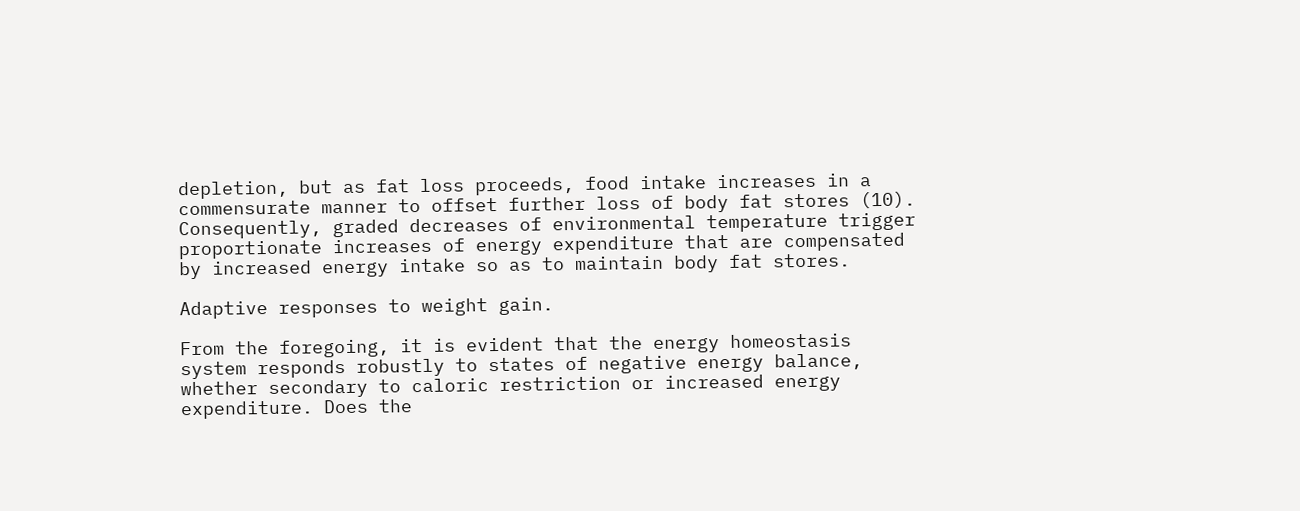depletion, but as fat loss proceeds, food intake increases in a commensurate manner to offset further loss of body fat stores (10). Consequently, graded decreases of environmental temperature trigger proportionate increases of energy expenditure that are compensated by increased energy intake so as to maintain body fat stores.

Adaptive responses to weight gain.

From the foregoing, it is evident that the energy homeostasis system responds robustly to states of negative energy balance, whether secondary to caloric restriction or increased energy expenditure. Does the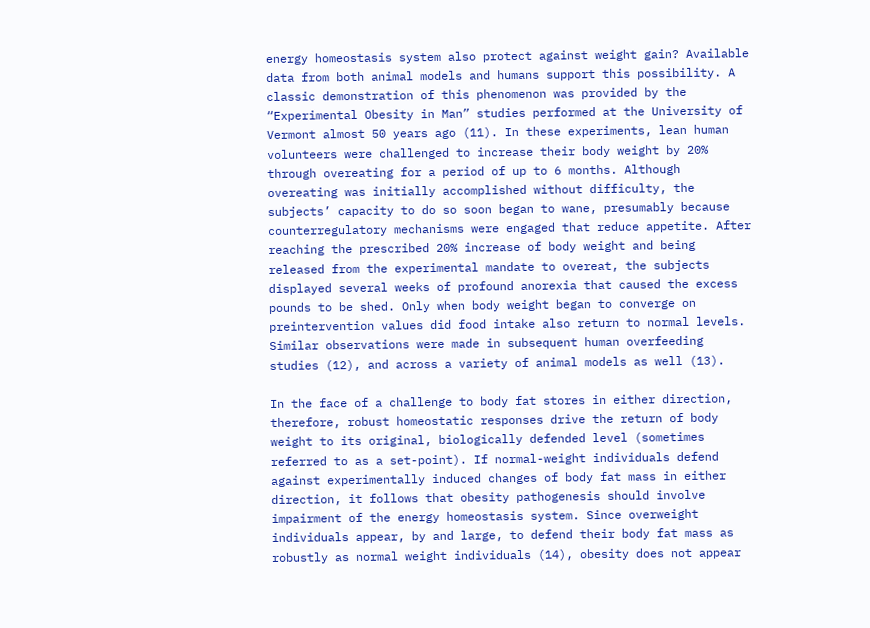energy homeostasis system also protect against weight gain? Available data from both animal models and humans support this possibility. A classic demonstration of this phenomenon was provided by the “Experimental Obesity in Man” studies performed at the University of Vermont almost 50 years ago (11). In these experiments, lean human volunteers were challenged to increase their body weight by 20% through overeating for a period of up to 6 months. Although overeating was initially accomplished without difficulty, the subjects’ capacity to do so soon began to wane, presumably because counterregulatory mechanisms were engaged that reduce appetite. After reaching the prescribed 20% increase of body weight and being released from the experimental mandate to overeat, the subjects displayed several weeks of profound anorexia that caused the excess pounds to be shed. Only when body weight began to converge on preintervention values did food intake also return to normal levels. Similar observations were made in subsequent human overfeeding studies (12), and across a variety of animal models as well (13).

In the face of a challenge to body fat stores in either direction, therefore, robust homeostatic responses drive the return of body weight to its original, biologically defended level (sometimes referred to as a set-point). If normal-weight individuals defend against experimentally induced changes of body fat mass in either direction, it follows that obesity pathogenesis should involve impairment of the energy homeostasis system. Since overweight individuals appear, by and large, to defend their body fat mass as robustly as normal weight individuals (14), obesity does not appear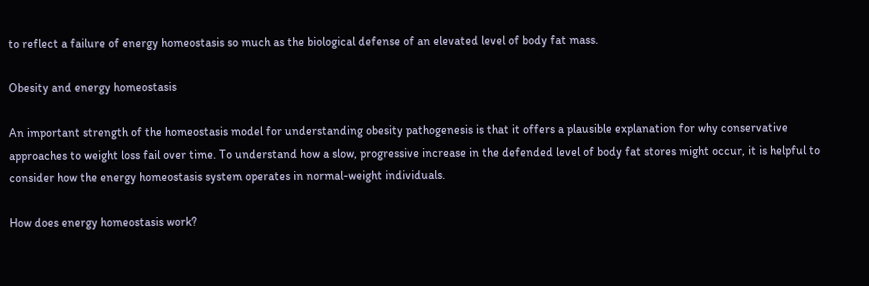to reflect a failure of energy homeostasis so much as the biological defense of an elevated level of body fat mass.

Obesity and energy homeostasis

An important strength of the homeostasis model for understanding obesity pathogenesis is that it offers a plausible explanation for why conservative approaches to weight loss fail over time. To understand how a slow, progressive increase in the defended level of body fat stores might occur, it is helpful to consider how the energy homeostasis system operates in normal-weight individuals.

How does energy homeostasis work?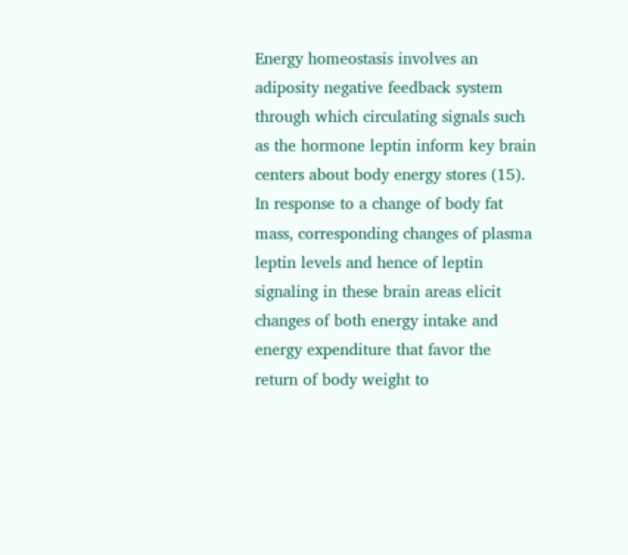Energy homeostasis involves an adiposity negative feedback system through which circulating signals such as the hormone leptin inform key brain centers about body energy stores (15). In response to a change of body fat mass, corresponding changes of plasma leptin levels and hence of leptin signaling in these brain areas elicit changes of both energy intake and energy expenditure that favor the return of body weight to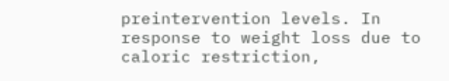preintervention levels. In response to weight loss due to caloric restriction,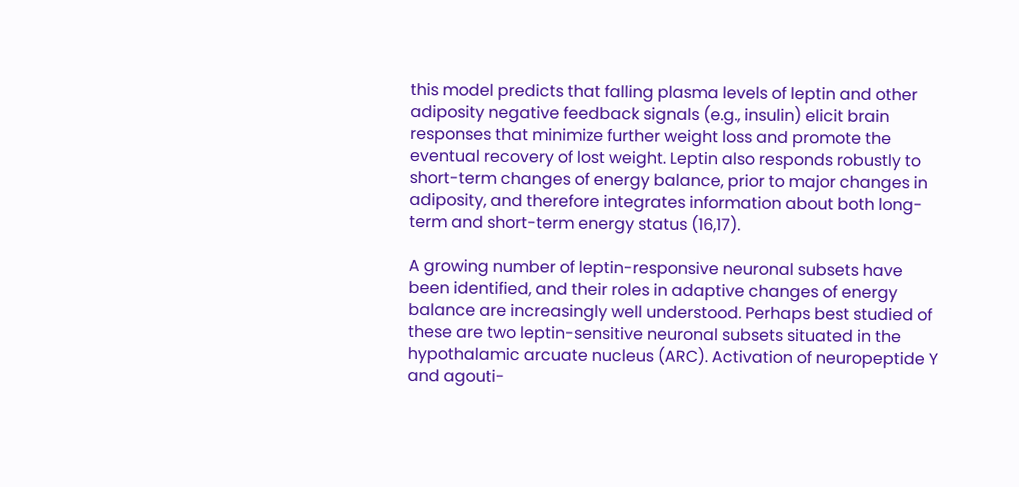this model predicts that falling plasma levels of leptin and other adiposity negative feedback signals (e.g., insulin) elicit brain responses that minimize further weight loss and promote the eventual recovery of lost weight. Leptin also responds robustly to short-term changes of energy balance, prior to major changes in adiposity, and therefore integrates information about both long-term and short-term energy status (16,17).

A growing number of leptin-responsive neuronal subsets have been identified, and their roles in adaptive changes of energy balance are increasingly well understood. Perhaps best studied of these are two leptin-sensitive neuronal subsets situated in the hypothalamic arcuate nucleus (ARC). Activation of neuropeptide Y and agouti-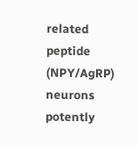related peptide (NPY/AgRP) neurons potently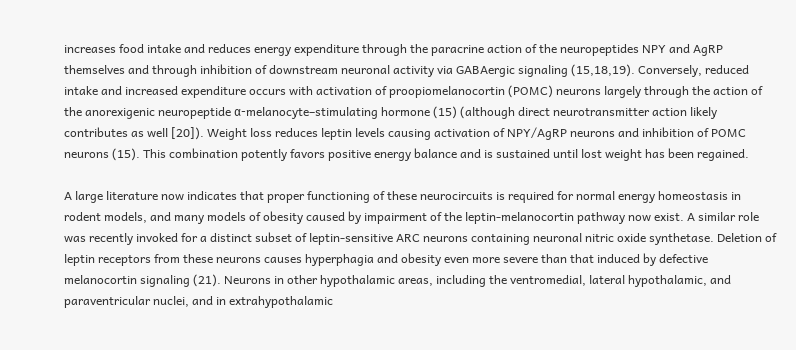increases food intake and reduces energy expenditure through the paracrine action of the neuropeptides NPY and AgRP themselves and through inhibition of downstream neuronal activity via GABAergic signaling (15,18,19). Conversely, reduced intake and increased expenditure occurs with activation of proopiomelanocortin (POMC) neurons largely through the action of the anorexigenic neuropeptide α-melanocyte–stimulating hormone (15) (although direct neurotransmitter action likely contributes as well [20]). Weight loss reduces leptin levels causing activation of NPY/AgRP neurons and inhibition of POMC neurons (15). This combination potently favors positive energy balance and is sustained until lost weight has been regained.

A large literature now indicates that proper functioning of these neurocircuits is required for normal energy homeostasis in rodent models, and many models of obesity caused by impairment of the leptin-melanocortin pathway now exist. A similar role was recently invoked for a distinct subset of leptin-sensitive ARC neurons containing neuronal nitric oxide synthetase. Deletion of leptin receptors from these neurons causes hyperphagia and obesity even more severe than that induced by defective melanocortin signaling (21). Neurons in other hypothalamic areas, including the ventromedial, lateral hypothalamic, and paraventricular nuclei, and in extrahypothalamic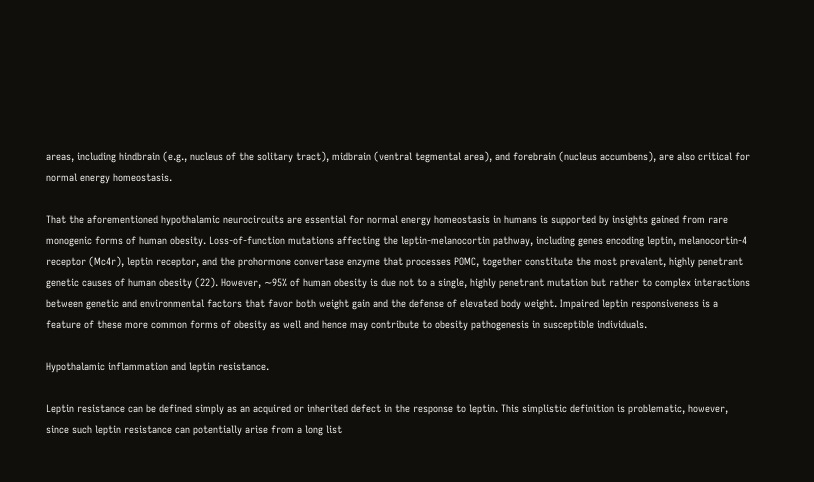areas, including hindbrain (e.g., nucleus of the solitary tract), midbrain (ventral tegmental area), and forebrain (nucleus accumbens), are also critical for normal energy homeostasis.

That the aforementioned hypothalamic neurocircuits are essential for normal energy homeostasis in humans is supported by insights gained from rare monogenic forms of human obesity. Loss-of-function mutations affecting the leptin-melanocortin pathway, including genes encoding leptin, melanocortin-4 receptor (Mc4r), leptin receptor, and the prohormone convertase enzyme that processes POMC, together constitute the most prevalent, highly penetrant genetic causes of human obesity (22). However, ∼95% of human obesity is due not to a single, highly penetrant mutation but rather to complex interactions between genetic and environmental factors that favor both weight gain and the defense of elevated body weight. Impaired leptin responsiveness is a feature of these more common forms of obesity as well and hence may contribute to obesity pathogenesis in susceptible individuals.

Hypothalamic inflammation and leptin resistance.

Leptin resistance can be defined simply as an acquired or inherited defect in the response to leptin. This simplistic definition is problematic, however, since such leptin resistance can potentially arise from a long list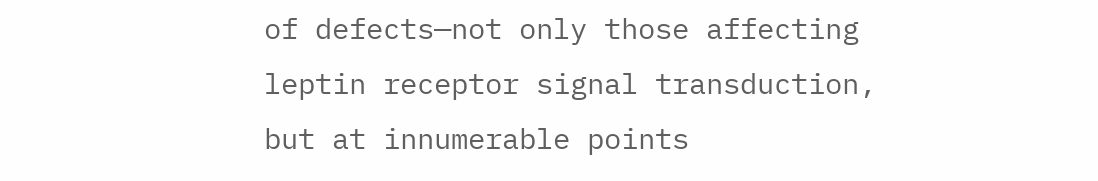of defects—not only those affecting leptin receptor signal transduction, but at innumerable points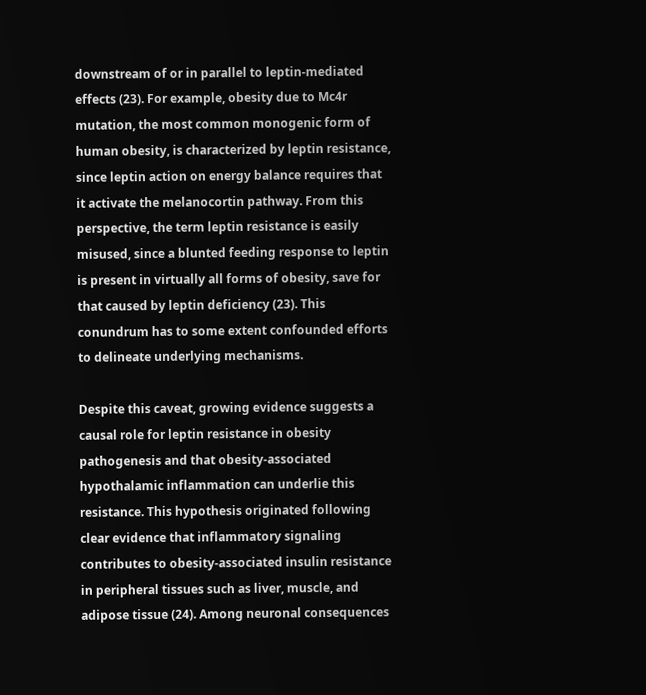downstream of or in parallel to leptin-mediated effects (23). For example, obesity due to Mc4r mutation, the most common monogenic form of human obesity, is characterized by leptin resistance, since leptin action on energy balance requires that it activate the melanocortin pathway. From this perspective, the term leptin resistance is easily misused, since a blunted feeding response to leptin is present in virtually all forms of obesity, save for that caused by leptin deficiency (23). This conundrum has to some extent confounded efforts to delineate underlying mechanisms.

Despite this caveat, growing evidence suggests a causal role for leptin resistance in obesity pathogenesis and that obesity-associated hypothalamic inflammation can underlie this resistance. This hypothesis originated following clear evidence that inflammatory signaling contributes to obesity-associated insulin resistance in peripheral tissues such as liver, muscle, and adipose tissue (24). Among neuronal consequences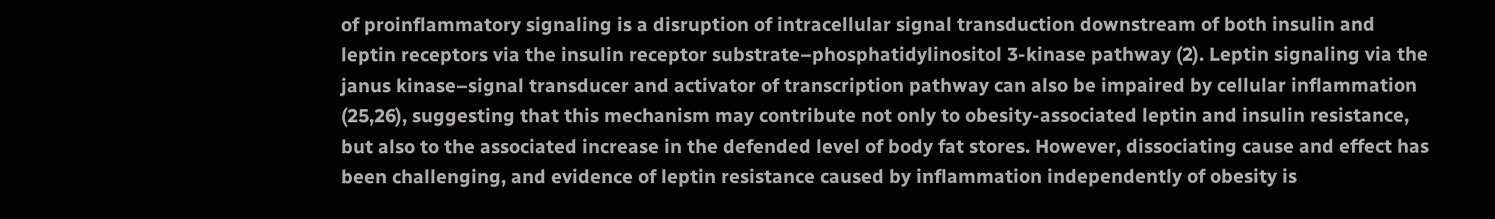of proinflammatory signaling is a disruption of intracellular signal transduction downstream of both insulin and leptin receptors via the insulin receptor substrate–phosphatidylinositol 3-kinase pathway (2). Leptin signaling via the janus kinase–signal transducer and activator of transcription pathway can also be impaired by cellular inflammation (25,26), suggesting that this mechanism may contribute not only to obesity-associated leptin and insulin resistance, but also to the associated increase in the defended level of body fat stores. However, dissociating cause and effect has been challenging, and evidence of leptin resistance caused by inflammation independently of obesity is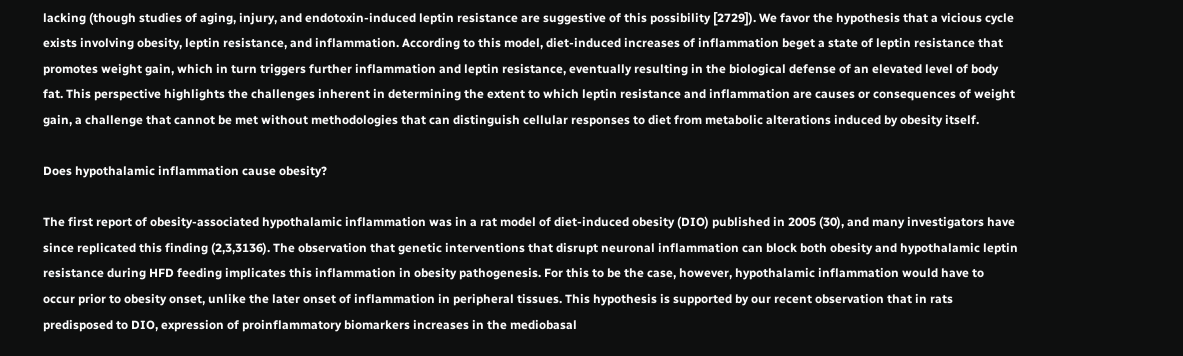lacking (though studies of aging, injury, and endotoxin-induced leptin resistance are suggestive of this possibility [2729]). We favor the hypothesis that a vicious cycle exists involving obesity, leptin resistance, and inflammation. According to this model, diet-induced increases of inflammation beget a state of leptin resistance that promotes weight gain, which in turn triggers further inflammation and leptin resistance, eventually resulting in the biological defense of an elevated level of body fat. This perspective highlights the challenges inherent in determining the extent to which leptin resistance and inflammation are causes or consequences of weight gain, a challenge that cannot be met without methodologies that can distinguish cellular responses to diet from metabolic alterations induced by obesity itself.

Does hypothalamic inflammation cause obesity?

The first report of obesity-associated hypothalamic inflammation was in a rat model of diet-induced obesity (DIO) published in 2005 (30), and many investigators have since replicated this finding (2,3,3136). The observation that genetic interventions that disrupt neuronal inflammation can block both obesity and hypothalamic leptin resistance during HFD feeding implicates this inflammation in obesity pathogenesis. For this to be the case, however, hypothalamic inflammation would have to occur prior to obesity onset, unlike the later onset of inflammation in peripheral tissues. This hypothesis is supported by our recent observation that in rats predisposed to DIO, expression of proinflammatory biomarkers increases in the mediobasal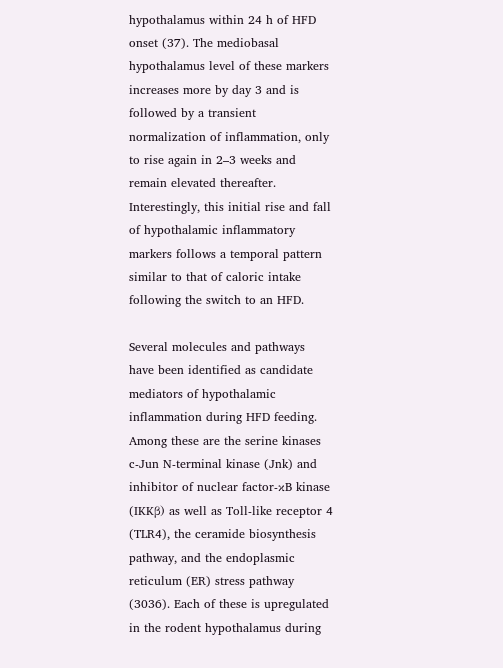hypothalamus within 24 h of HFD onset (37). The mediobasal hypothalamus level of these markers increases more by day 3 and is followed by a transient normalization of inflammation, only to rise again in 2–3 weeks and remain elevated thereafter. Interestingly, this initial rise and fall of hypothalamic inflammatory markers follows a temporal pattern similar to that of caloric intake following the switch to an HFD.

Several molecules and pathways have been identified as candidate mediators of hypothalamic inflammation during HFD feeding. Among these are the serine kinases c-Jun N-terminal kinase (Jnk) and inhibitor of nuclear factor-κB kinase (IKKβ) as well as Toll-like receptor 4 (TLR4), the ceramide biosynthesis pathway, and the endoplasmic reticulum (ER) stress pathway (3036). Each of these is upregulated in the rodent hypothalamus during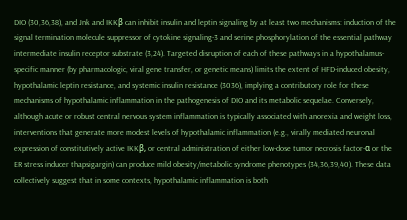DIO (30,36,38), and Jnk and IKKβ can inhibit insulin and leptin signaling by at least two mechanisms: induction of the signal termination molecule suppressor of cytokine signaling-3 and serine phosphorylation of the essential pathway intermediate insulin receptor substrate (3,24). Targeted disruption of each of these pathways in a hypothalamus-specific manner (by pharmacologic, viral gene transfer, or genetic means) limits the extent of HFD-induced obesity, hypothalamic leptin resistance, and systemic insulin resistance (3036), implying a contributory role for these mechanisms of hypothalamic inflammation in the pathogenesis of DIO and its metabolic sequelae. Conversely, although acute or robust central nervous system inflammation is typically associated with anorexia and weight loss, interventions that generate more modest levels of hypothalamic inflammation (e.g., virally mediated neuronal expression of constitutively active IKKβ, or central administration of either low-dose tumor necrosis factor-α or the ER stress inducer thapsigargin) can produce mild obesity/metabolic syndrome phenotypes (34,36,39,40). These data collectively suggest that in some contexts, hypothalamic inflammation is both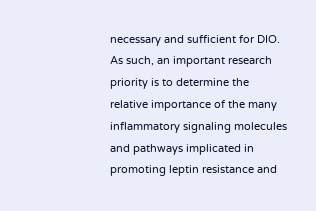necessary and sufficient for DIO. As such, an important research priority is to determine the relative importance of the many inflammatory signaling molecules and pathways implicated in promoting leptin resistance and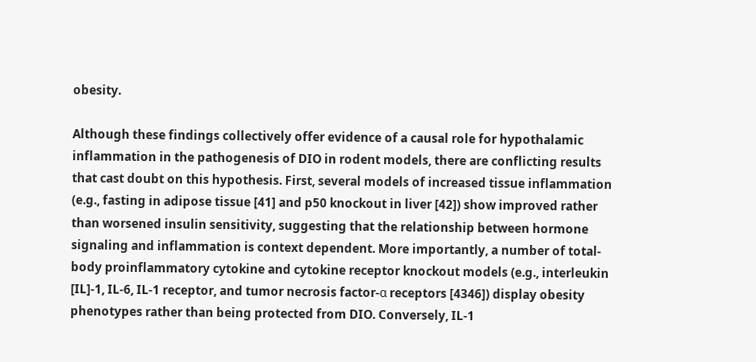obesity.

Although these findings collectively offer evidence of a causal role for hypothalamic inflammation in the pathogenesis of DIO in rodent models, there are conflicting results that cast doubt on this hypothesis. First, several models of increased tissue inflammation (e.g., fasting in adipose tissue [41] and p50 knockout in liver [42]) show improved rather than worsened insulin sensitivity, suggesting that the relationship between hormone signaling and inflammation is context dependent. More importantly, a number of total-body proinflammatory cytokine and cytokine receptor knockout models (e.g., interleukin [IL]-1, IL-6, IL-1 receptor, and tumor necrosis factor-α receptors [4346]) display obesity phenotypes rather than being protected from DIO. Conversely, IL-1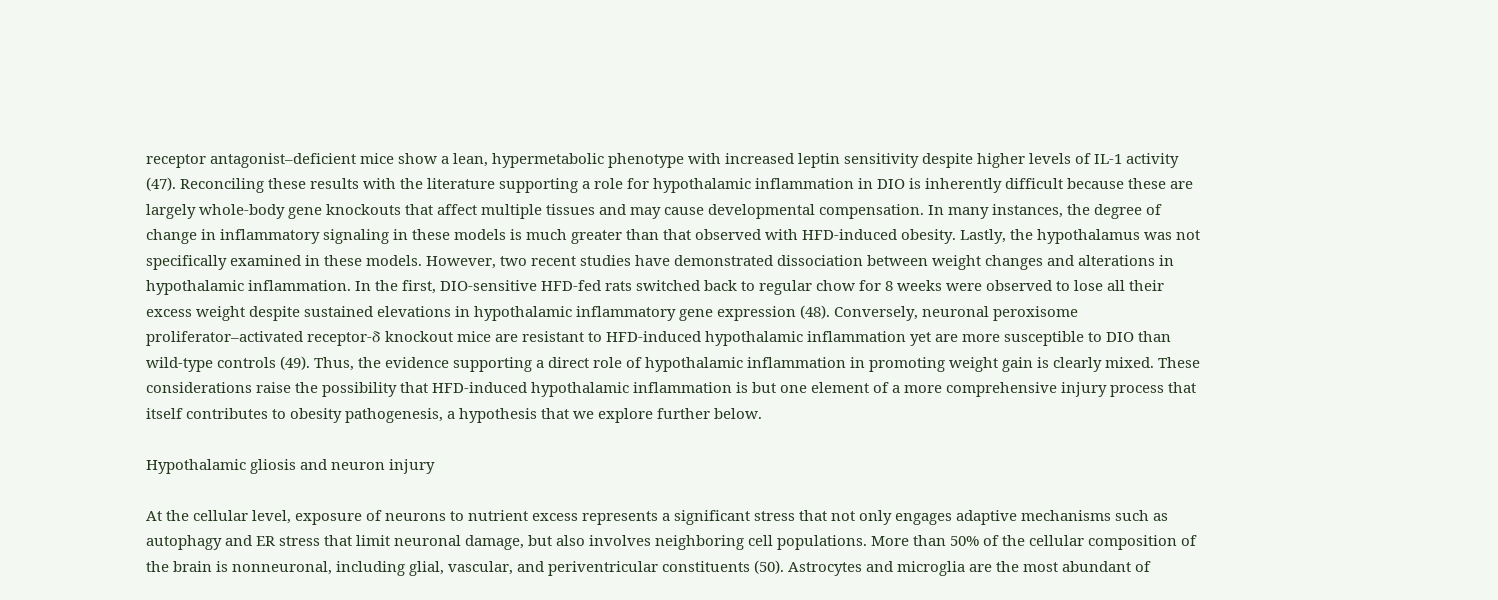receptor antagonist–deficient mice show a lean, hypermetabolic phenotype with increased leptin sensitivity despite higher levels of IL-1 activity (47). Reconciling these results with the literature supporting a role for hypothalamic inflammation in DIO is inherently difficult because these are largely whole-body gene knockouts that affect multiple tissues and may cause developmental compensation. In many instances, the degree of change in inflammatory signaling in these models is much greater than that observed with HFD-induced obesity. Lastly, the hypothalamus was not specifically examined in these models. However, two recent studies have demonstrated dissociation between weight changes and alterations in hypothalamic inflammation. In the first, DIO-sensitive HFD-fed rats switched back to regular chow for 8 weeks were observed to lose all their excess weight despite sustained elevations in hypothalamic inflammatory gene expression (48). Conversely, neuronal peroxisome proliferator–activated receptor-δ knockout mice are resistant to HFD-induced hypothalamic inflammation yet are more susceptible to DIO than wild-type controls (49). Thus, the evidence supporting a direct role of hypothalamic inflammation in promoting weight gain is clearly mixed. These considerations raise the possibility that HFD-induced hypothalamic inflammation is but one element of a more comprehensive injury process that itself contributes to obesity pathogenesis, a hypothesis that we explore further below.

Hypothalamic gliosis and neuron injury

At the cellular level, exposure of neurons to nutrient excess represents a significant stress that not only engages adaptive mechanisms such as autophagy and ER stress that limit neuronal damage, but also involves neighboring cell populations. More than 50% of the cellular composition of the brain is nonneuronal, including glial, vascular, and periventricular constituents (50). Astrocytes and microglia are the most abundant of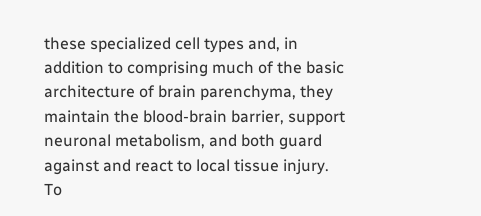these specialized cell types and, in addition to comprising much of the basic architecture of brain parenchyma, they maintain the blood-brain barrier, support neuronal metabolism, and both guard against and react to local tissue injury. To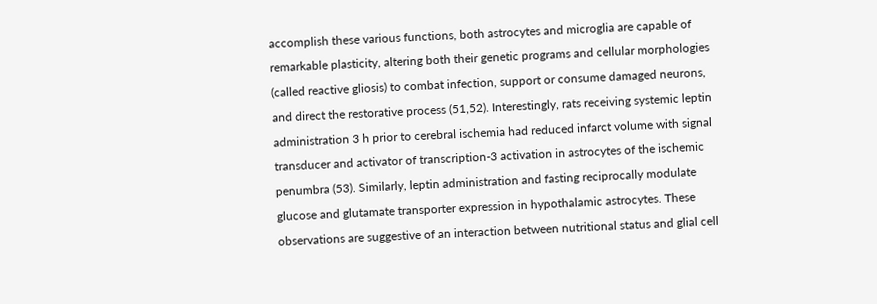accomplish these various functions, both astrocytes and microglia are capable of remarkable plasticity, altering both their genetic programs and cellular morphologies (called reactive gliosis) to combat infection, support or consume damaged neurons, and direct the restorative process (51,52). Interestingly, rats receiving systemic leptin administration 3 h prior to cerebral ischemia had reduced infarct volume with signal transducer and activator of transcription-3 activation in astrocytes of the ischemic penumbra (53). Similarly, leptin administration and fasting reciprocally modulate glucose and glutamate transporter expression in hypothalamic astrocytes. These observations are suggestive of an interaction between nutritional status and glial cell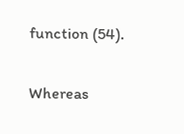function (54).

Whereas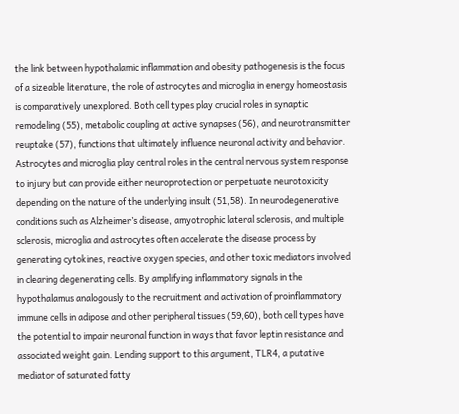the link between hypothalamic inflammation and obesity pathogenesis is the focus of a sizeable literature, the role of astrocytes and microglia in energy homeostasis is comparatively unexplored. Both cell types play crucial roles in synaptic remodeling (55), metabolic coupling at active synapses (56), and neurotransmitter reuptake (57), functions that ultimately influence neuronal activity and behavior. Astrocytes and microglia play central roles in the central nervous system response to injury but can provide either neuroprotection or perpetuate neurotoxicity depending on the nature of the underlying insult (51,58). In neurodegenerative conditions such as Alzheimer’s disease, amyotrophic lateral sclerosis, and multiple sclerosis, microglia and astrocytes often accelerate the disease process by generating cytokines, reactive oxygen species, and other toxic mediators involved in clearing degenerating cells. By amplifying inflammatory signals in the hypothalamus analogously to the recruitment and activation of proinflammatory immune cells in adipose and other peripheral tissues (59,60), both cell types have the potential to impair neuronal function in ways that favor leptin resistance and associated weight gain. Lending support to this argument, TLR4, a putative mediator of saturated fatty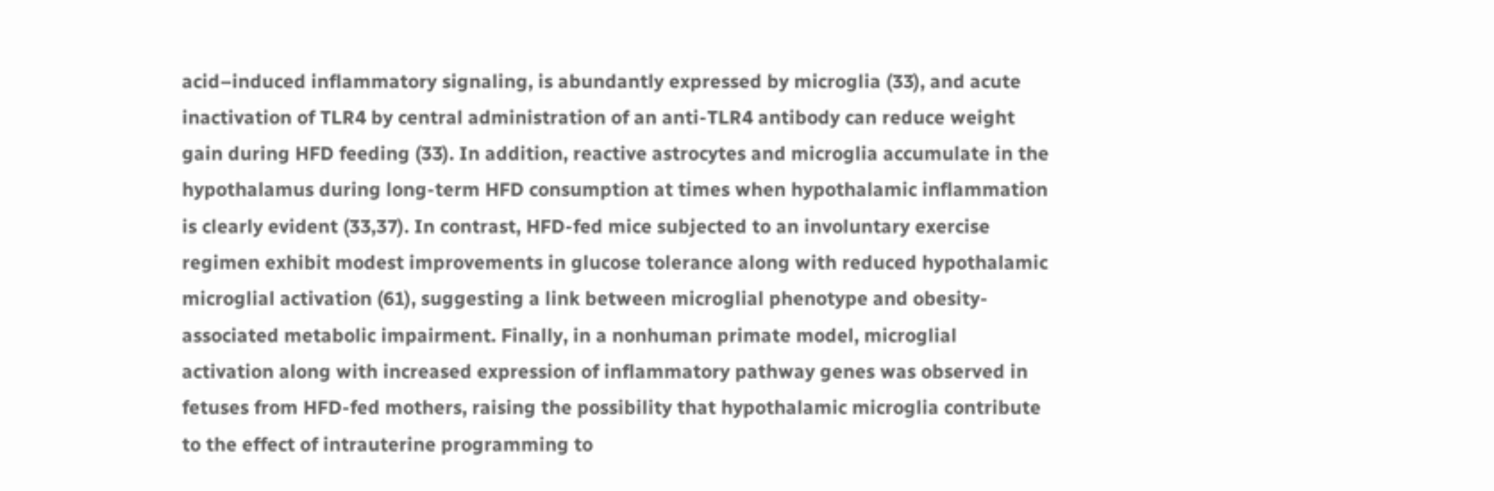acid–induced inflammatory signaling, is abundantly expressed by microglia (33), and acute inactivation of TLR4 by central administration of an anti-TLR4 antibody can reduce weight gain during HFD feeding (33). In addition, reactive astrocytes and microglia accumulate in the hypothalamus during long-term HFD consumption at times when hypothalamic inflammation is clearly evident (33,37). In contrast, HFD-fed mice subjected to an involuntary exercise regimen exhibit modest improvements in glucose tolerance along with reduced hypothalamic microglial activation (61), suggesting a link between microglial phenotype and obesity-associated metabolic impairment. Finally, in a nonhuman primate model, microglial activation along with increased expression of inflammatory pathway genes was observed in fetuses from HFD-fed mothers, raising the possibility that hypothalamic microglia contribute to the effect of intrauterine programming to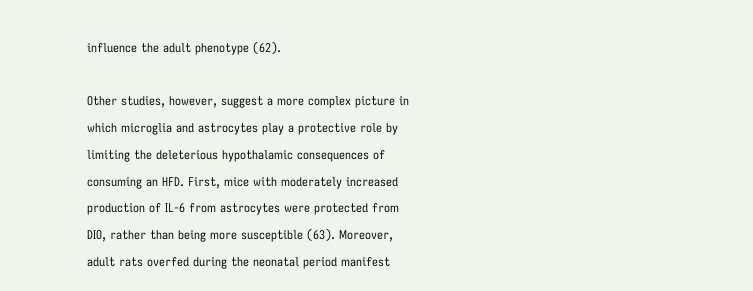influence the adult phenotype (62).

Other studies, however, suggest a more complex picture in which microglia and astrocytes play a protective role by limiting the deleterious hypothalamic consequences of consuming an HFD. First, mice with moderately increased production of IL-6 from astrocytes were protected from DIO, rather than being more susceptible (63). Moreover, adult rats overfed during the neonatal period manifest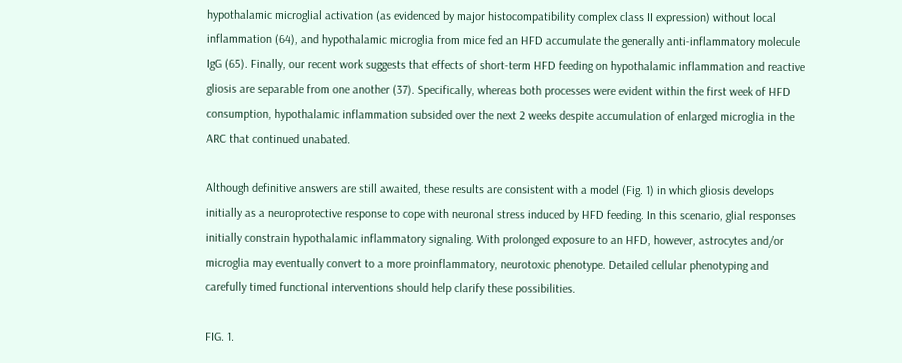hypothalamic microglial activation (as evidenced by major histocompatibility complex class II expression) without local inflammation (64), and hypothalamic microglia from mice fed an HFD accumulate the generally anti-inflammatory molecule IgG (65). Finally, our recent work suggests that effects of short-term HFD feeding on hypothalamic inflammation and reactive gliosis are separable from one another (37). Specifically, whereas both processes were evident within the first week of HFD consumption, hypothalamic inflammation subsided over the next 2 weeks despite accumulation of enlarged microglia in the ARC that continued unabated.

Although definitive answers are still awaited, these results are consistent with a model (Fig. 1) in which gliosis develops initially as a neuroprotective response to cope with neuronal stress induced by HFD feeding. In this scenario, glial responses initially constrain hypothalamic inflammatory signaling. With prolonged exposure to an HFD, however, astrocytes and/or microglia may eventually convert to a more proinflammatory, neurotoxic phenotype. Detailed cellular phenotyping and carefully timed functional interventions should help clarify these possibilities.

FIG. 1.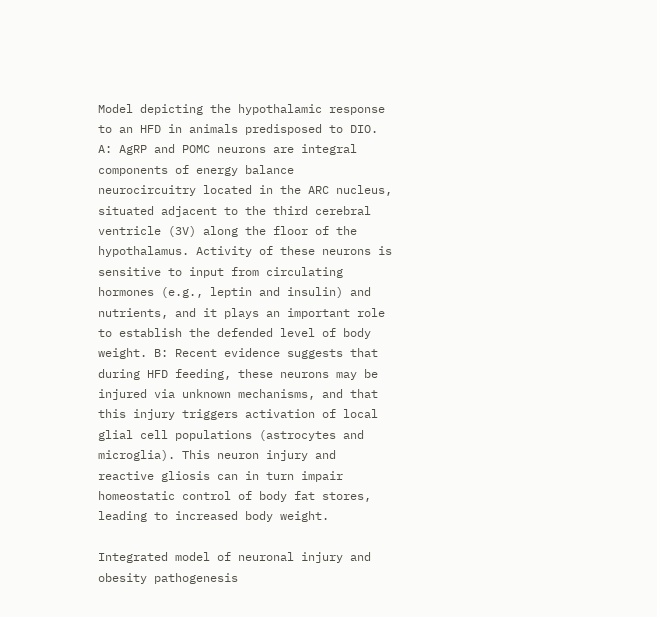Model depicting the hypothalamic response to an HFD in animals predisposed to DIO. A: AgRP and POMC neurons are integral components of energy balance neurocircuitry located in the ARC nucleus, situated adjacent to the third cerebral ventricle (3V) along the floor of the hypothalamus. Activity of these neurons is sensitive to input from circulating hormones (e.g., leptin and insulin) and nutrients, and it plays an important role to establish the defended level of body weight. B: Recent evidence suggests that during HFD feeding, these neurons may be injured via unknown mechanisms, and that this injury triggers activation of local glial cell populations (astrocytes and microglia). This neuron injury and reactive gliosis can in turn impair homeostatic control of body fat stores, leading to increased body weight.

Integrated model of neuronal injury and obesity pathogenesis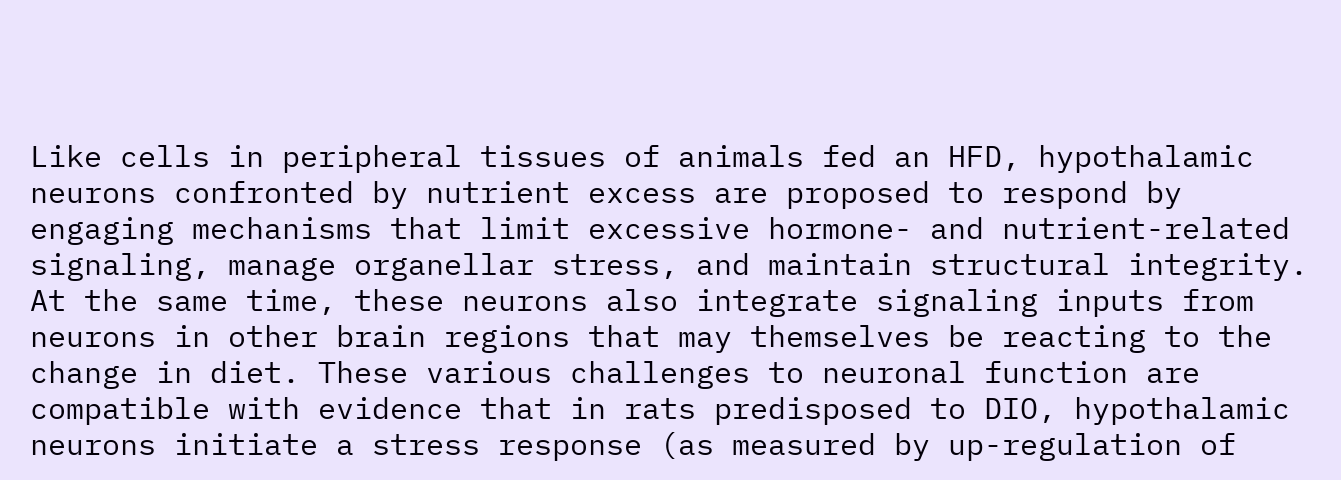Like cells in peripheral tissues of animals fed an HFD, hypothalamic neurons confronted by nutrient excess are proposed to respond by engaging mechanisms that limit excessive hormone- and nutrient-related signaling, manage organellar stress, and maintain structural integrity. At the same time, these neurons also integrate signaling inputs from neurons in other brain regions that may themselves be reacting to the change in diet. These various challenges to neuronal function are compatible with evidence that in rats predisposed to DIO, hypothalamic neurons initiate a stress response (as measured by up-regulation of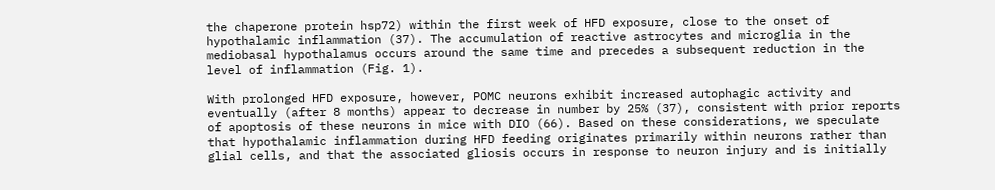the chaperone protein hsp72) within the first week of HFD exposure, close to the onset of hypothalamic inflammation (37). The accumulation of reactive astrocytes and microglia in the mediobasal hypothalamus occurs around the same time and precedes a subsequent reduction in the level of inflammation (Fig. 1).

With prolonged HFD exposure, however, POMC neurons exhibit increased autophagic activity and eventually (after 8 months) appear to decrease in number by 25% (37), consistent with prior reports of apoptosis of these neurons in mice with DIO (66). Based on these considerations, we speculate that hypothalamic inflammation during HFD feeding originates primarily within neurons rather than glial cells, and that the associated gliosis occurs in response to neuron injury and is initially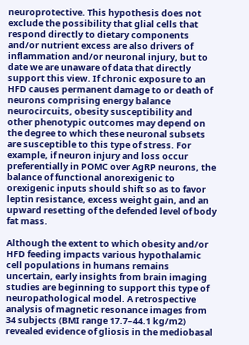neuroprotective. This hypothesis does not exclude the possibility that glial cells that respond directly to dietary components and/or nutrient excess are also drivers of inflammation and/or neuronal injury, but to date we are unaware of data that directly support this view. If chronic exposure to an HFD causes permanent damage to or death of neurons comprising energy balance neurocircuits, obesity susceptibility and other phenotypic outcomes may depend on the degree to which these neuronal subsets are susceptible to this type of stress. For example, if neuron injury and loss occur preferentially in POMC over AgRP neurons, the balance of functional anorexigenic to orexigenic inputs should shift so as to favor leptin resistance, excess weight gain, and an upward resetting of the defended level of body fat mass.

Although the extent to which obesity and/or HFD feeding impacts various hypothalamic cell populations in humans remains uncertain, early insights from brain imaging studies are beginning to support this type of neuropathological model. A retrospective analysis of magnetic resonance images from 34 subjects (BMI range 17.7–44.1 kg/m2) revealed evidence of gliosis in the mediobasal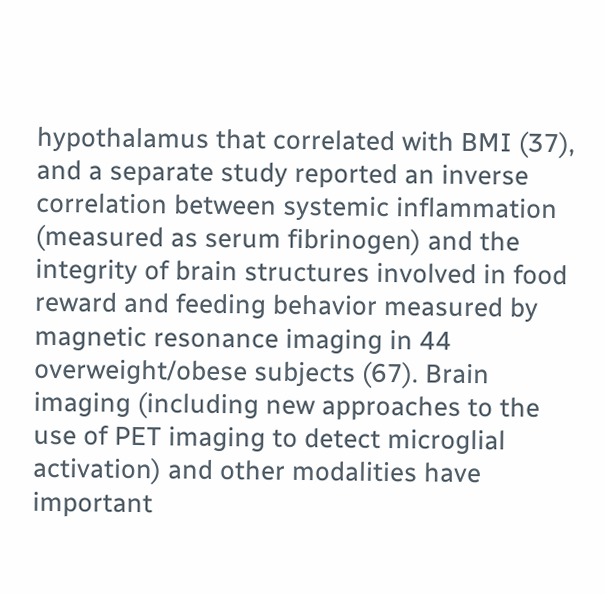hypothalamus that correlated with BMI (37), and a separate study reported an inverse correlation between systemic inflammation (measured as serum fibrinogen) and the integrity of brain structures involved in food reward and feeding behavior measured by magnetic resonance imaging in 44 overweight/obese subjects (67). Brain imaging (including new approaches to the use of PET imaging to detect microglial activation) and other modalities have important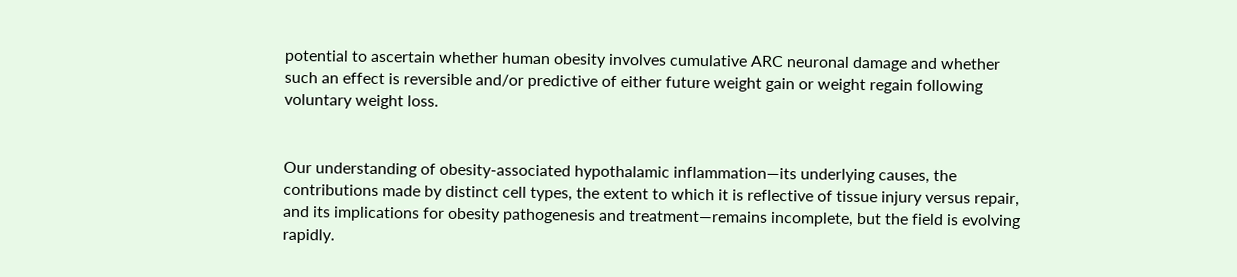potential to ascertain whether human obesity involves cumulative ARC neuronal damage and whether such an effect is reversible and/or predictive of either future weight gain or weight regain following voluntary weight loss.


Our understanding of obesity-associated hypothalamic inflammation—its underlying causes, the contributions made by distinct cell types, the extent to which it is reflective of tissue injury versus repair, and its implications for obesity pathogenesis and treatment—remains incomplete, but the field is evolving rapidly.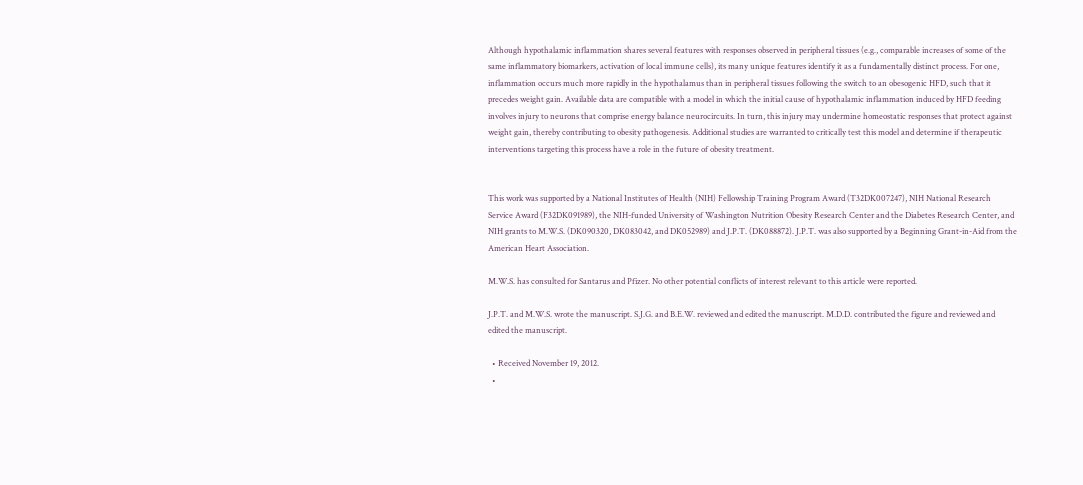Although hypothalamic inflammation shares several features with responses observed in peripheral tissues (e.g., comparable increases of some of the same inflammatory biomarkers, activation of local immune cells), its many unique features identify it as a fundamentally distinct process. For one, inflammation occurs much more rapidly in the hypothalamus than in peripheral tissues following the switch to an obesogenic HFD, such that it precedes weight gain. Available data are compatible with a model in which the initial cause of hypothalamic inflammation induced by HFD feeding involves injury to neurons that comprise energy balance neurocircuits. In turn, this injury may undermine homeostatic responses that protect against weight gain, thereby contributing to obesity pathogenesis. Additional studies are warranted to critically test this model and determine if therapeutic interventions targeting this process have a role in the future of obesity treatment.


This work was supported by a National Institutes of Health (NIH) Fellowship Training Program Award (T32DK007247), NIH National Research Service Award (F32DK091989), the NIH-funded University of Washington Nutrition Obesity Research Center and the Diabetes Research Center, and NIH grants to M.W.S. (DK090320, DK083042, and DK052989) and J.P.T. (DK088872). J.P.T. was also supported by a Beginning Grant-in-Aid from the American Heart Association.

M.W.S. has consulted for Santarus and Pfizer. No other potential conflicts of interest relevant to this article were reported.

J.P.T. and M.W.S. wrote the manuscript. S.J.G. and B.E.W. reviewed and edited the manuscript. M.D.D. contributed the figure and reviewed and edited the manuscript.

  • Received November 19, 2012.
  •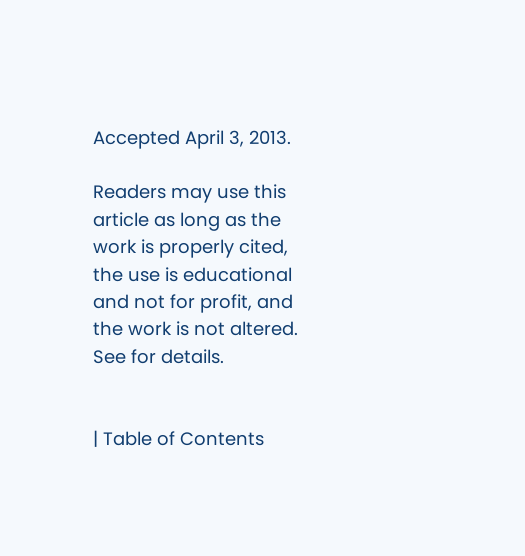Accepted April 3, 2013.

Readers may use this article as long as the work is properly cited, the use is educational and not for profit, and the work is not altered. See for details.


| Table of Contents